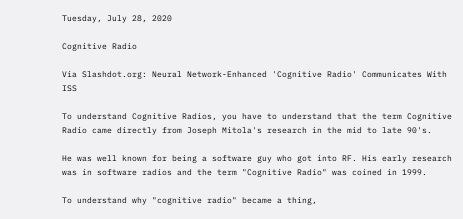Tuesday, July 28, 2020

Cognitive Radio

Via Slashdot.org: Neural Network-Enhanced 'Cognitive Radio' Communicates With ISS

To understand Cognitive Radios, you have to understand that the term Cognitive Radio came directly from Joseph Mitola's research in the mid to late 90's.

He was well known for being a software guy who got into RF. His early research was in software radios and the term "Cognitive Radio" was coined in 1999.

To understand why "cognitive radio" became a thing,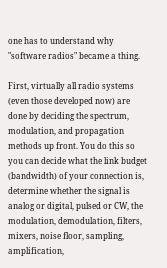one has to understand why "software radios" became a thing.

First, virtually all radio systems (even those developed now) are done by deciding the spectrum, modulation, and propagation methods up front. You do this so you can decide what the link budget (bandwidth) of your connection is, determine whether the signal is analog or digital, pulsed or CW, the modulation, demodulation, filters, mixers, noise floor, sampling, amplification,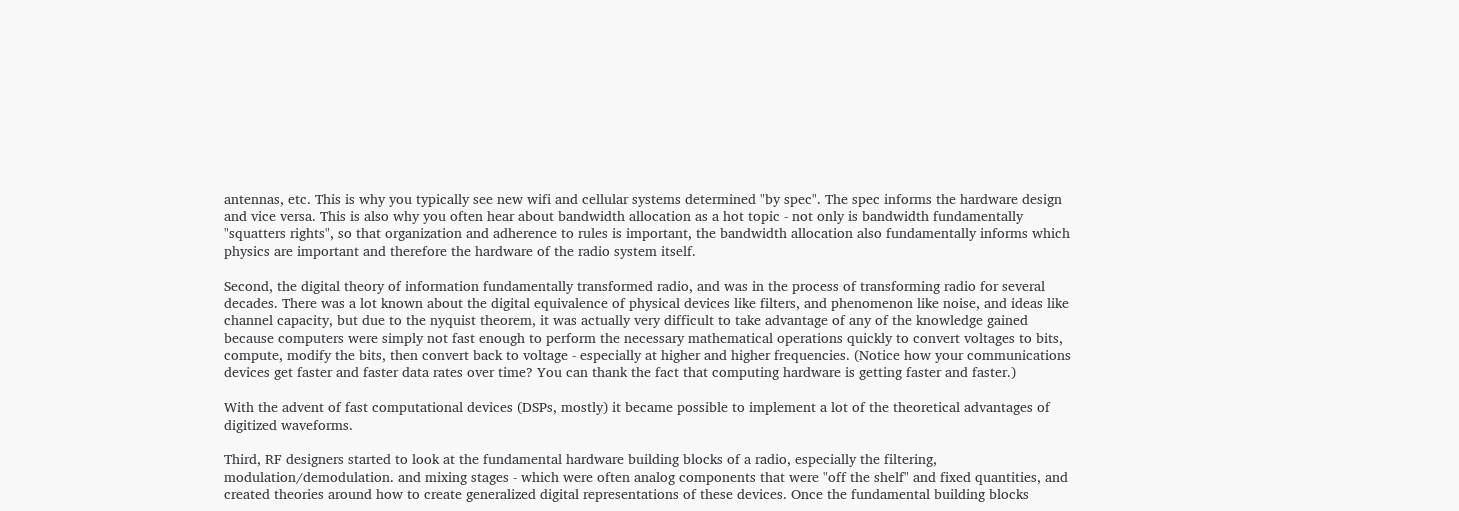antennas, etc. This is why you typically see new wifi and cellular systems determined "by spec". The spec informs the hardware design and vice versa. This is also why you often hear about bandwidth allocation as a hot topic - not only is bandwidth fundamentally "squatters rights", so that organization and adherence to rules is important, the bandwidth allocation also fundamentally informs which physics are important and therefore the hardware of the radio system itself.

Second, the digital theory of information fundamentally transformed radio, and was in the process of transforming radio for several decades. There was a lot known about the digital equivalence of physical devices like filters, and phenomenon like noise, and ideas like channel capacity, but due to the nyquist theorem, it was actually very difficult to take advantage of any of the knowledge gained because computers were simply not fast enough to perform the necessary mathematical operations quickly to convert voltages to bits, compute, modify the bits, then convert back to voltage - especially at higher and higher frequencies. (Notice how your communications devices get faster and faster data rates over time? You can thank the fact that computing hardware is getting faster and faster.)

With the advent of fast computational devices (DSPs, mostly) it became possible to implement a lot of the theoretical advantages of digitized waveforms.

Third, RF designers started to look at the fundamental hardware building blocks of a radio, especially the filtering, modulation/demodulation. and mixing stages - which were often analog components that were "off the shelf" and fixed quantities, and created theories around how to create generalized digital representations of these devices. Once the fundamental building blocks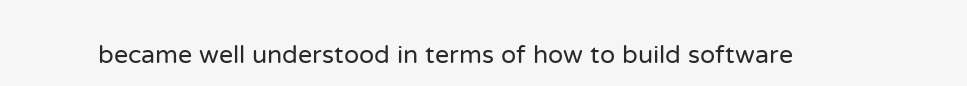became well understood in terms of how to build software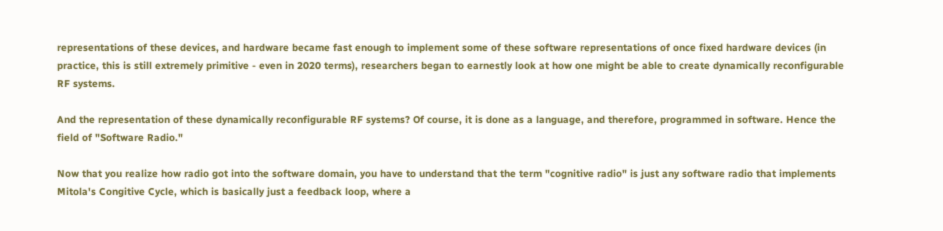representations of these devices, and hardware became fast enough to implement some of these software representations of once fixed hardware devices (in practice, this is still extremely primitive - even in 2020 terms), researchers began to earnestly look at how one might be able to create dynamically reconfigurable RF systems.

And the representation of these dynamically reconfigurable RF systems? Of course, it is done as a language, and therefore, programmed in software. Hence the field of "Software Radio."

Now that you realize how radio got into the software domain, you have to understand that the term "cognitive radio" is just any software radio that implements Mitola's Congitive Cycle, which is basically just a feedback loop, where a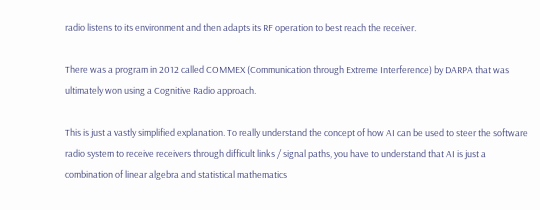radio listens to its environment and then adapts its RF operation to best reach the receiver.

There was a program in 2012 called COMMEX (Communication through Extreme Interference) by DARPA that was ultimately won using a Cognitive Radio approach.

This is just a vastly simplified explanation. To really understand the concept of how AI can be used to steer the software radio system to receive receivers through difficult links / signal paths, you have to understand that AI is just a combination of linear algebra and statistical mathematics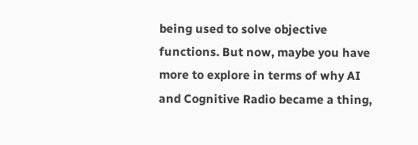being used to solve objective functions. But now, maybe you have more to explore in terms of why AI and Cognitive Radio became a thing,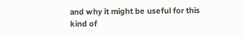and why it might be useful for this kind of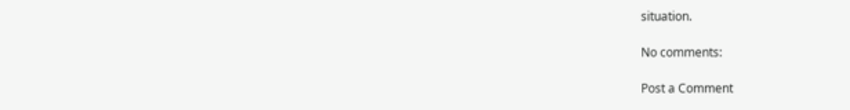situation.

No comments:

Post a Comment